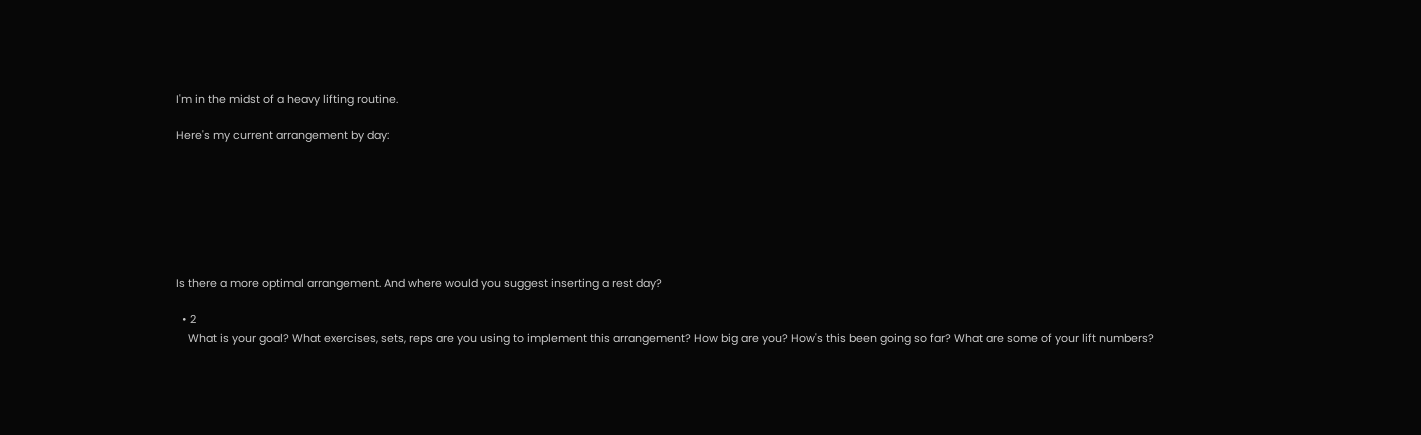I'm in the midst of a heavy lifting routine.

Here's my current arrangement by day:







Is there a more optimal arrangement. And where would you suggest inserting a rest day?

  • 2
    What is your goal? What exercises, sets, reps are you using to implement this arrangement? How big are you? How's this been going so far? What are some of your lift numbers?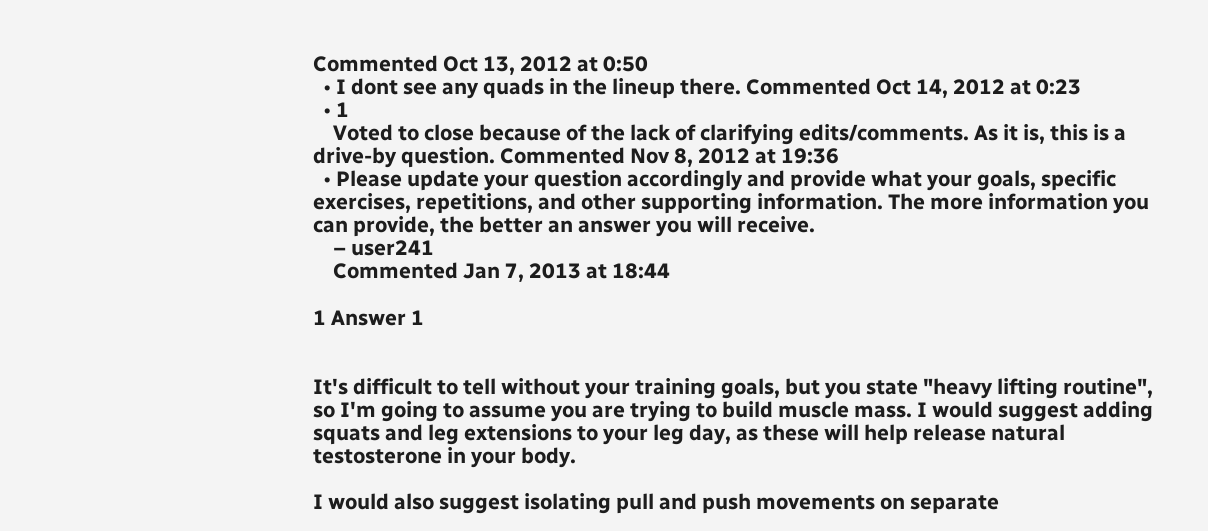Commented Oct 13, 2012 at 0:50
  • I dont see any quads in the lineup there. Commented Oct 14, 2012 at 0:23
  • 1
    Voted to close because of the lack of clarifying edits/comments. As it is, this is a drive-by question. Commented Nov 8, 2012 at 19:36
  • Please update your question accordingly and provide what your goals, specific exercises, repetitions, and other supporting information. The more information you can provide, the better an answer you will receive.
    – user241
    Commented Jan 7, 2013 at 18:44

1 Answer 1


It's difficult to tell without your training goals, but you state "heavy lifting routine", so I'm going to assume you are trying to build muscle mass. I would suggest adding squats and leg extensions to your leg day, as these will help release natural testosterone in your body.

I would also suggest isolating pull and push movements on separate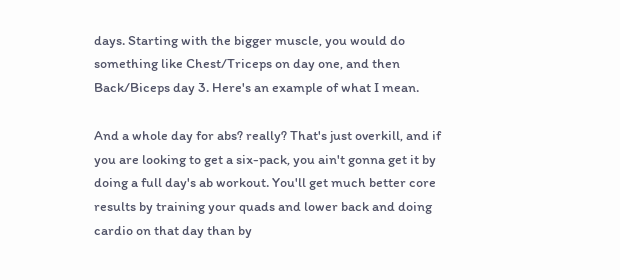days. Starting with the bigger muscle, you would do something like Chest/Triceps on day one, and then Back/Biceps day 3. Here's an example of what I mean.

And a whole day for abs? really? That's just overkill, and if you are looking to get a six-pack, you ain't gonna get it by doing a full day's ab workout. You'll get much better core results by training your quads and lower back and doing cardio on that day than by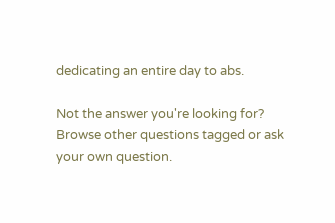dedicating an entire day to abs.

Not the answer you're looking for? Browse other questions tagged or ask your own question.